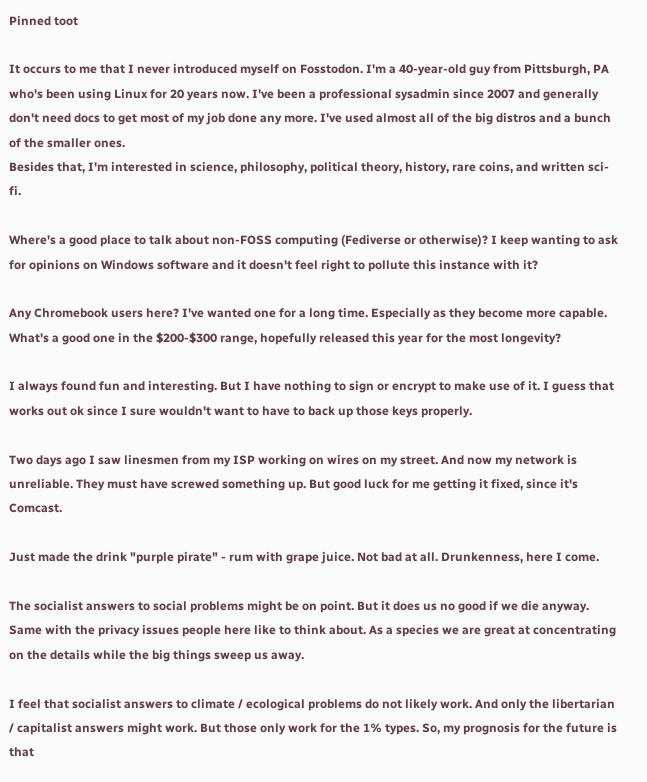Pinned toot

It occurs to me that I never introduced myself on Fosstodon. I'm a 40-year-old guy from Pittsburgh, PA who's been using Linux for 20 years now. I've been a professional sysadmin since 2007 and generally don't need docs to get most of my job done any more. I've used almost all of the big distros and a bunch of the smaller ones.
Besides that, I'm interested in science, philosophy, political theory, history, rare coins, and written sci-fi.

Where's a good place to talk about non-FOSS computing (Fediverse or otherwise)? I keep wanting to ask for opinions on Windows software and it doesn't feel right to pollute this instance with it?

Any Chromebook users here? I've wanted one for a long time. Especially as they become more capable. What's a good one in the $200-$300 range, hopefully released this year for the most longevity?

I always found fun and interesting. But I have nothing to sign or encrypt to make use of it. I guess that works out ok since I sure wouldn't want to have to back up those keys properly.

Two days ago I saw linesmen from my ISP working on wires on my street. And now my network is unreliable. They must have screwed something up. But good luck for me getting it fixed, since it's Comcast.

Just made the drink "purple pirate" - rum with grape juice. Not bad at all. Drunkenness, here I come.

The socialist answers to social problems might be on point. But it does us no good if we die anyway. Same with the privacy issues people here like to think about. As a species we are great at concentrating on the details while the big things sweep us away.

I feel that socialist answers to climate / ecological problems do not likely work. And only the libertarian / capitalist answers might work. But those only work for the 1% types. So, my prognosis for the future is that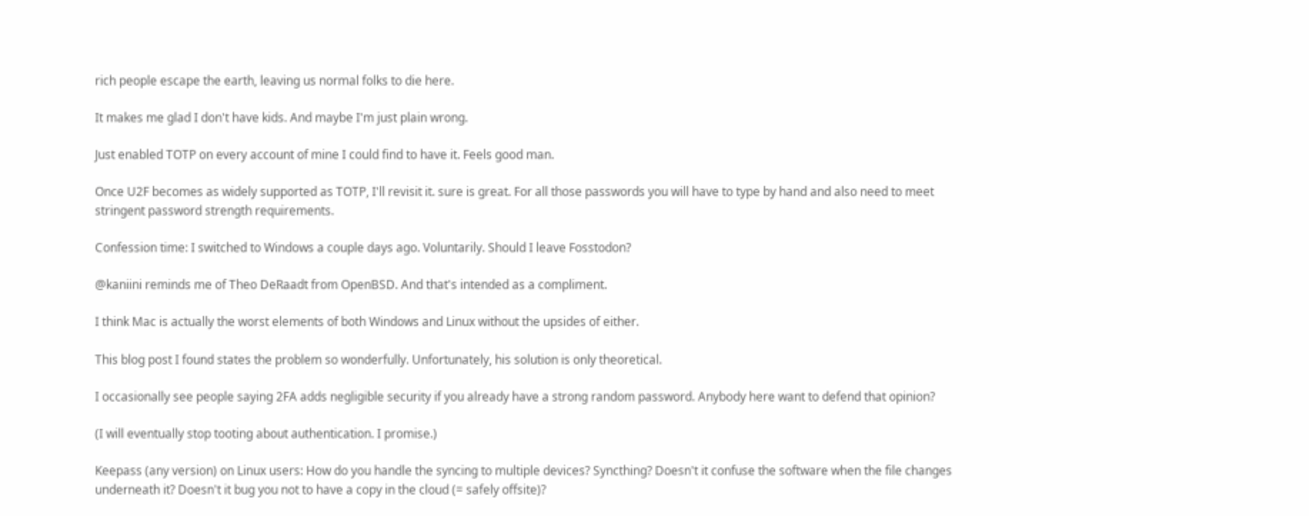rich people escape the earth, leaving us normal folks to die here.

It makes me glad I don't have kids. And maybe I'm just plain wrong.

Just enabled TOTP on every account of mine I could find to have it. Feels good man.

Once U2F becomes as widely supported as TOTP, I'll revisit it. sure is great. For all those passwords you will have to type by hand and also need to meet stringent password strength requirements.

Confession time: I switched to Windows a couple days ago. Voluntarily. Should I leave Fosstodon?

@kaniini reminds me of Theo DeRaadt from OpenBSD. And that's intended as a compliment.

I think Mac is actually the worst elements of both Windows and Linux without the upsides of either.

This blog post I found states the problem so wonderfully. Unfortunately, his solution is only theoretical.

I occasionally see people saying 2FA adds negligible security if you already have a strong random password. Anybody here want to defend that opinion?

(I will eventually stop tooting about authentication. I promise.)

Keepass (any version) on Linux users: How do you handle the syncing to multiple devices? Syncthing? Doesn't it confuse the software when the file changes underneath it? Doesn't it bug you not to have a copy in the cloud (= safely offsite)?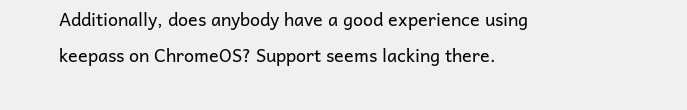Additionally, does anybody have a good experience using keepass on ChromeOS? Support seems lacking there.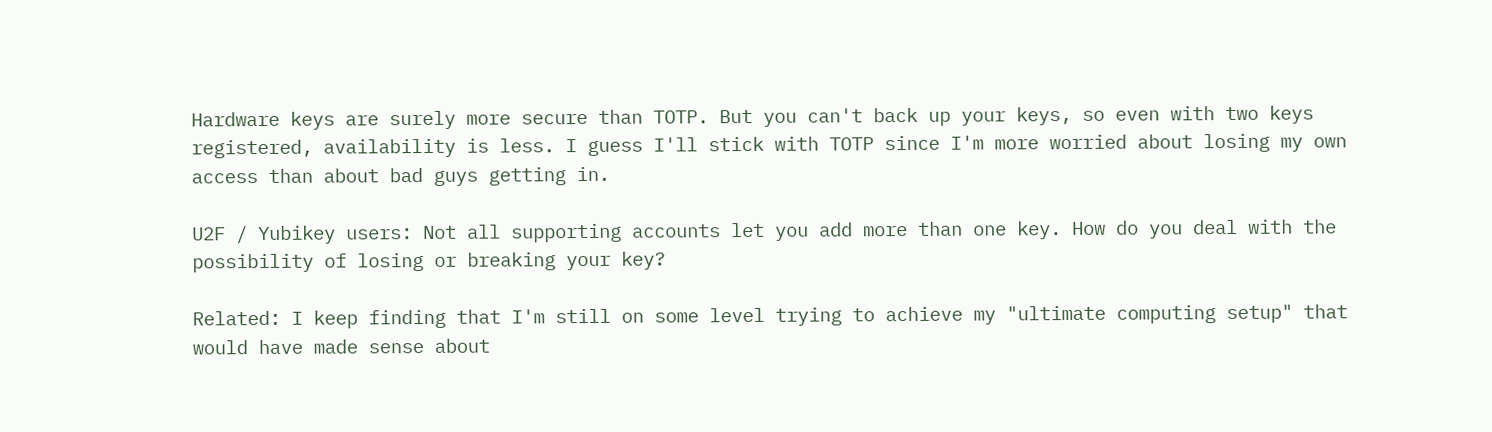Hardware keys are surely more secure than TOTP. But you can't back up your keys, so even with two keys registered, availability is less. I guess I'll stick with TOTP since I'm more worried about losing my own access than about bad guys getting in.

U2F / Yubikey users: Not all supporting accounts let you add more than one key. How do you deal with the possibility of losing or breaking your key?

Related: I keep finding that I'm still on some level trying to achieve my "ultimate computing setup" that would have made sense about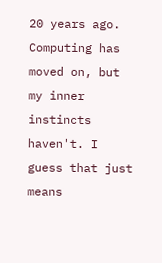20 years ago. Computing has moved on, but my inner instincts haven't. I guess that just means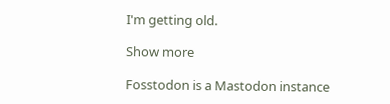I'm getting old.

Show more

Fosstodon is a Mastodon instance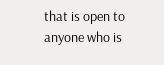that is open to anyone who is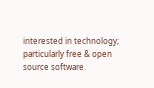interested in technology; particularly free & open source software.